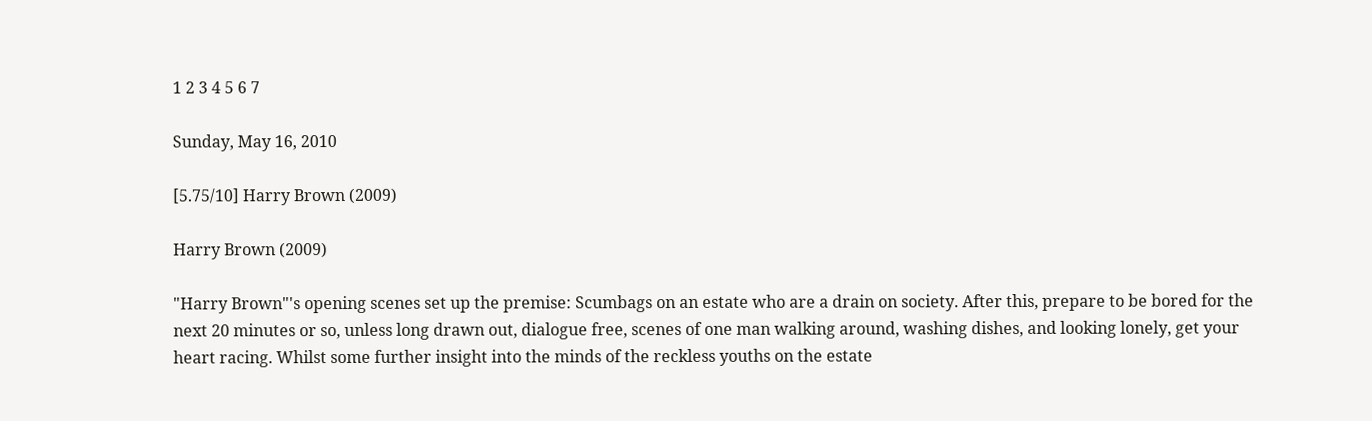1 2 3 4 5 6 7

Sunday, May 16, 2010

[5.75/10] Harry Brown (2009)

Harry Brown (2009)

"Harry Brown"'s opening scenes set up the premise: Scumbags on an estate who are a drain on society. After this, prepare to be bored for the next 20 minutes or so, unless long drawn out, dialogue free, scenes of one man walking around, washing dishes, and looking lonely, get your heart racing. Whilst some further insight into the minds of the reckless youths on the estate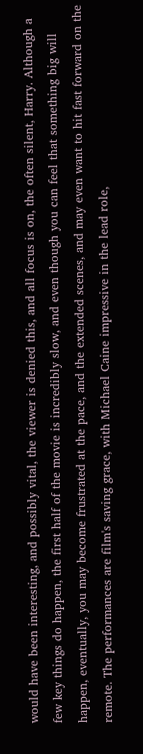would have been interesting, and possibly vital, the viewer is denied this, and all focus is on, the often silent, Harry. Although a few key things do happen, the first half of the movie is incredibly slow, and even though you can feel that something big will happen, eventually, you may become frustrated at the pace, and the extended scenes, and may even want to hit fast forward on the remote. The performances are film's saving grace, with Michael Caine impressive in the lead role,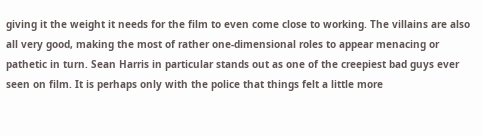giving it the weight it needs for the film to even come close to working. The villains are also all very good, making the most of rather one-dimensional roles to appear menacing or pathetic in turn. Sean Harris in particular stands out as one of the creepiest bad guys ever seen on film. It is perhaps only with the police that things felt a little more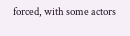forced, with some actors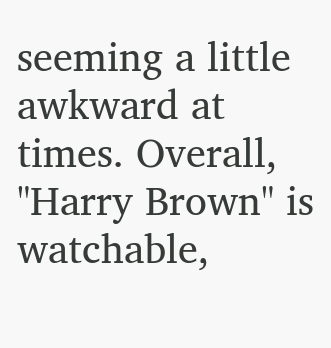seeming a little awkward at times. Overall, "Harry Brown" is watchable,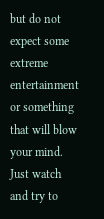but do not expect some extreme entertainment or something that will blow your mind. Just watch and try to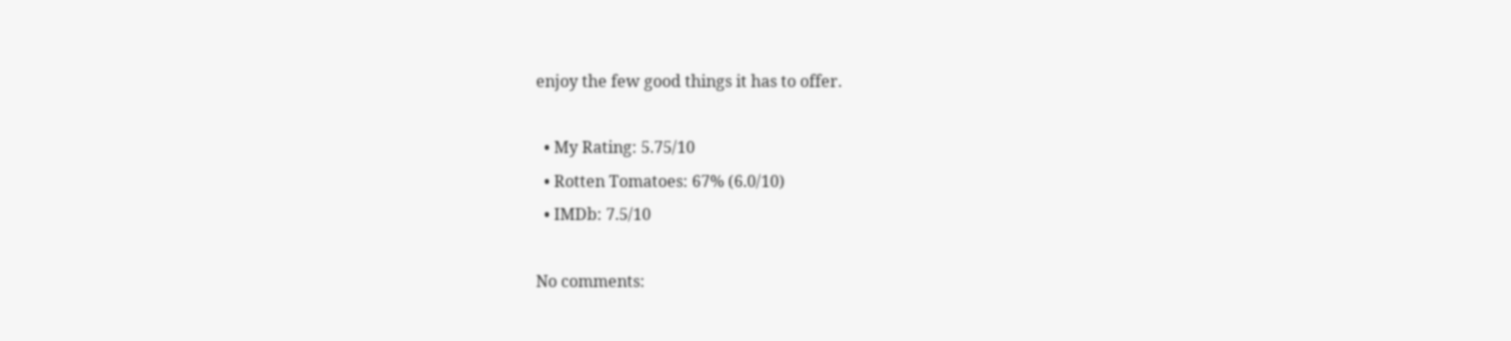enjoy the few good things it has to offer.

  • My Rating: 5.75/10
  • Rotten Tomatoes: 67% (6.0/10)
  • IMDb: 7.5/10

No comments: